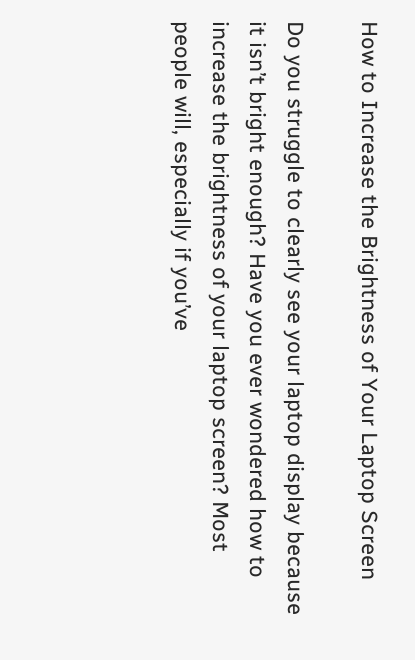How to Increase the Brightness of Your Laptop Screen

Do you struggle to clearly see your laptop display because it isn’t bright enough? Have you ever wondered how to increase the brightness of your laptop screen? Most people will, especially if you’ve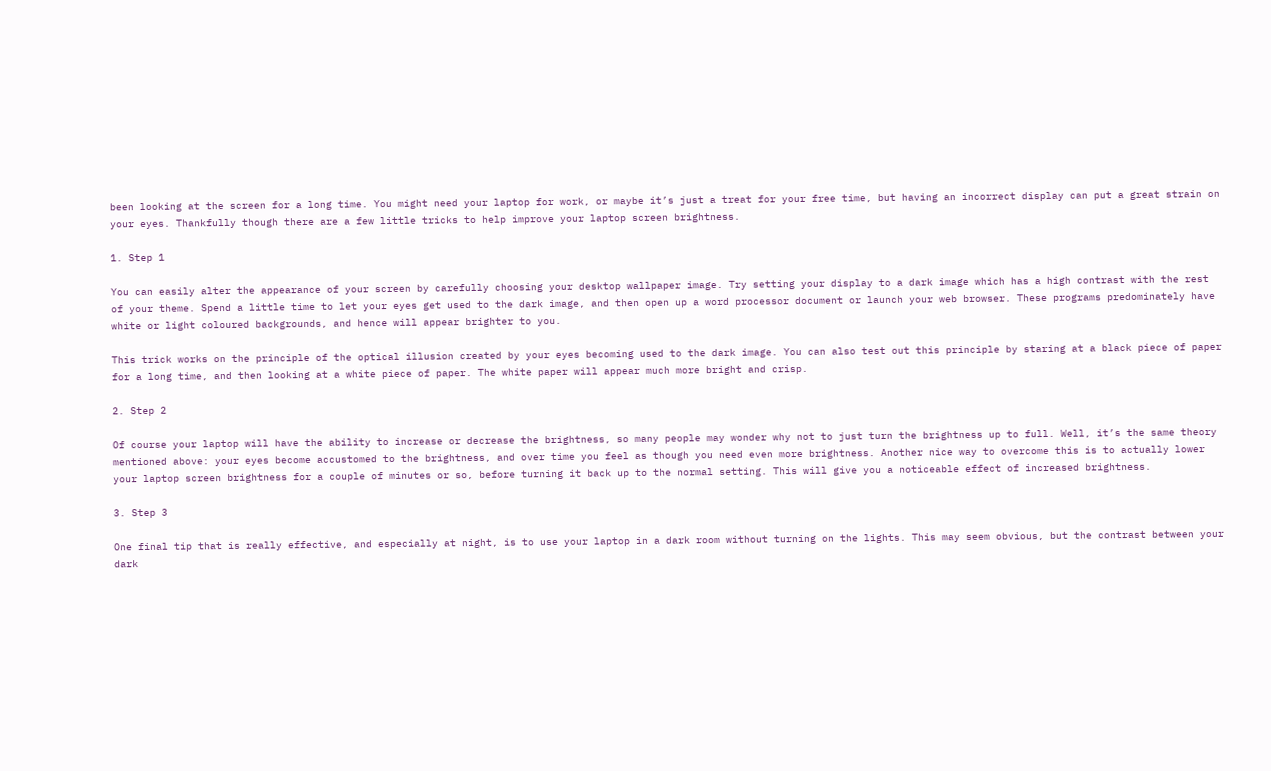been looking at the screen for a long time. You might need your laptop for work, or maybe it’s just a treat for your free time, but having an incorrect display can put a great strain on your eyes. Thankfully though there are a few little tricks to help improve your laptop screen brightness.

1. Step 1

You can easily alter the appearance of your screen by carefully choosing your desktop wallpaper image. Try setting your display to a dark image which has a high contrast with the rest of your theme. Spend a little time to let your eyes get used to the dark image, and then open up a word processor document or launch your web browser. These programs predominately have white or light coloured backgrounds, and hence will appear brighter to you.

This trick works on the principle of the optical illusion created by your eyes becoming used to the dark image. You can also test out this principle by staring at a black piece of paper for a long time, and then looking at a white piece of paper. The white paper will appear much more bright and crisp.

2. Step 2

Of course your laptop will have the ability to increase or decrease the brightness, so many people may wonder why not to just turn the brightness up to full. Well, it’s the same theory mentioned above: your eyes become accustomed to the brightness, and over time you feel as though you need even more brightness. Another nice way to overcome this is to actually lower your laptop screen brightness for a couple of minutes or so, before turning it back up to the normal setting. This will give you a noticeable effect of increased brightness.

3. Step 3

One final tip that is really effective, and especially at night, is to use your laptop in a dark room without turning on the lights. This may seem obvious, but the contrast between your dark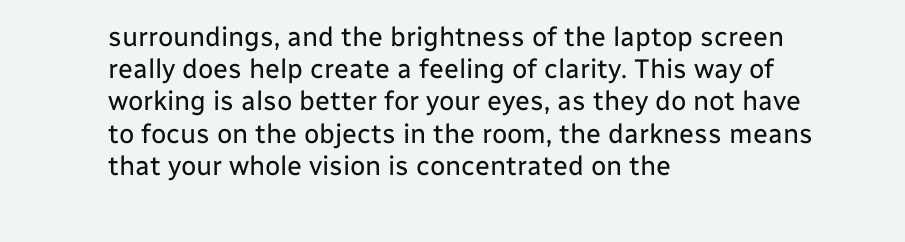surroundings, and the brightness of the laptop screen really does help create a feeling of clarity. This way of working is also better for your eyes, as they do not have to focus on the objects in the room, the darkness means that your whole vision is concentrated on the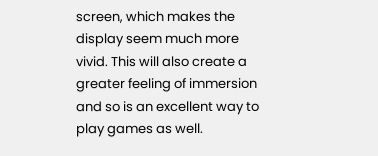screen, which makes the display seem much more vivid. This will also create a greater feeling of immersion and so is an excellent way to play games as well.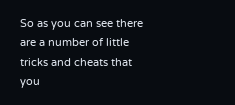So as you can see there are a number of little tricks and cheats that you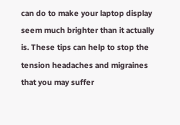can do to make your laptop display seem much brighter than it actually is. These tips can help to stop the tension headaches and migraines that you may suffer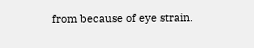from because of eye strain.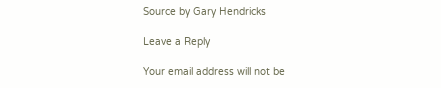Source by Gary Hendricks

Leave a Reply

Your email address will not be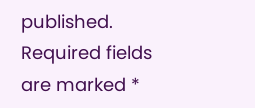published. Required fields are marked *